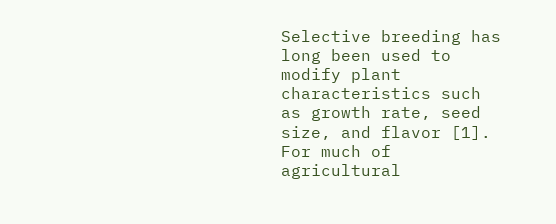Selective breeding has long been used to modify plant characteristics such as growth rate, seed size, and flavor [1]. For much of agricultural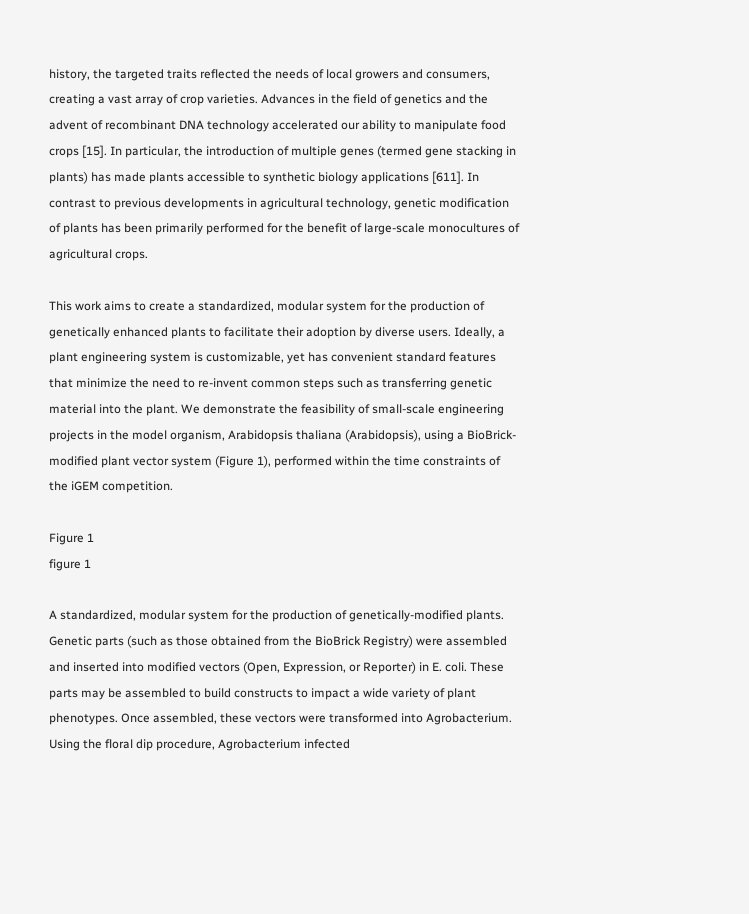history, the targeted traits reflected the needs of local growers and consumers, creating a vast array of crop varieties. Advances in the field of genetics and the advent of recombinant DNA technology accelerated our ability to manipulate food crops [15]. In particular, the introduction of multiple genes (termed gene stacking in plants) has made plants accessible to synthetic biology applications [611]. In contrast to previous developments in agricultural technology, genetic modification of plants has been primarily performed for the benefit of large-scale monocultures of agricultural crops.

This work aims to create a standardized, modular system for the production of genetically enhanced plants to facilitate their adoption by diverse users. Ideally, a plant engineering system is customizable, yet has convenient standard features that minimize the need to re-invent common steps such as transferring genetic material into the plant. We demonstrate the feasibility of small-scale engineering projects in the model organism, Arabidopsis thaliana (Arabidopsis), using a BioBrick-modified plant vector system (Figure 1), performed within the time constraints of the iGEM competition.

Figure 1
figure 1

A standardized, modular system for the production of genetically-modified plants. Genetic parts (such as those obtained from the BioBrick Registry) were assembled and inserted into modified vectors (Open, Expression, or Reporter) in E. coli. These parts may be assembled to build constructs to impact a wide variety of plant phenotypes. Once assembled, these vectors were transformed into Agrobacterium. Using the floral dip procedure, Agrobacterium infected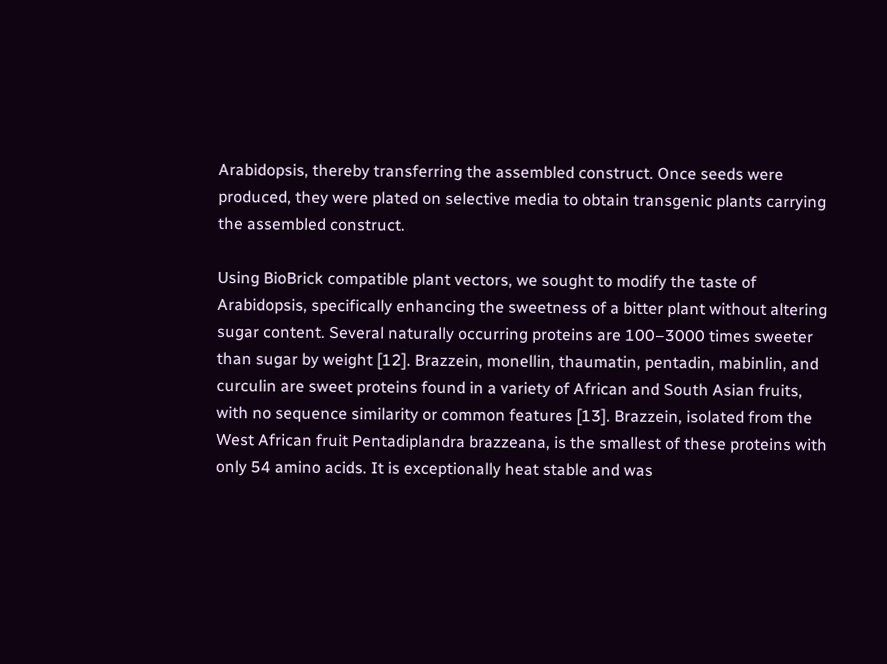Arabidopsis, thereby transferring the assembled construct. Once seeds were produced, they were plated on selective media to obtain transgenic plants carrying the assembled construct.

Using BioBrick compatible plant vectors, we sought to modify the taste of Arabidopsis, specifically enhancing the sweetness of a bitter plant without altering sugar content. Several naturally occurring proteins are 100–3000 times sweeter than sugar by weight [12]. Brazzein, monellin, thaumatin, pentadin, mabinlin, and curculin are sweet proteins found in a variety of African and South Asian fruits, with no sequence similarity or common features [13]. Brazzein, isolated from the West African fruit Pentadiplandra brazzeana, is the smallest of these proteins with only 54 amino acids. It is exceptionally heat stable and was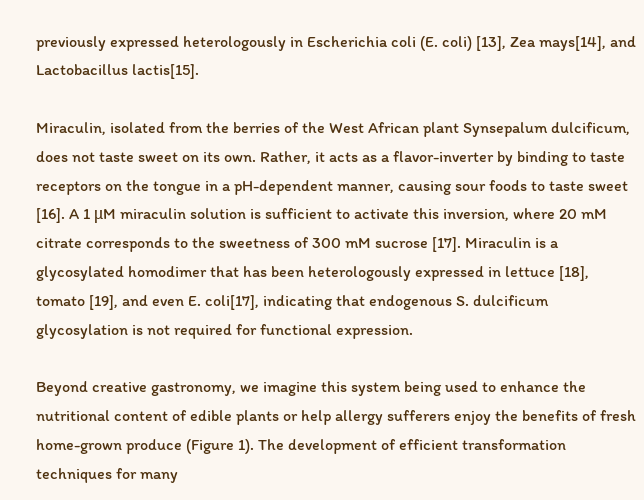previously expressed heterologously in Escherichia coli (E. coli) [13], Zea mays[14], and Lactobacillus lactis[15].

Miraculin, isolated from the berries of the West African plant Synsepalum dulcificum, does not taste sweet on its own. Rather, it acts as a flavor-inverter by binding to taste receptors on the tongue in a pH-dependent manner, causing sour foods to taste sweet [16]. A 1 μM miraculin solution is sufficient to activate this inversion, where 20 mM citrate corresponds to the sweetness of 300 mM sucrose [17]. Miraculin is a glycosylated homodimer that has been heterologously expressed in lettuce [18], tomato [19], and even E. coli[17], indicating that endogenous S. dulcificum glycosylation is not required for functional expression.

Beyond creative gastronomy, we imagine this system being used to enhance the nutritional content of edible plants or help allergy sufferers enjoy the benefits of fresh home-grown produce (Figure 1). The development of efficient transformation techniques for many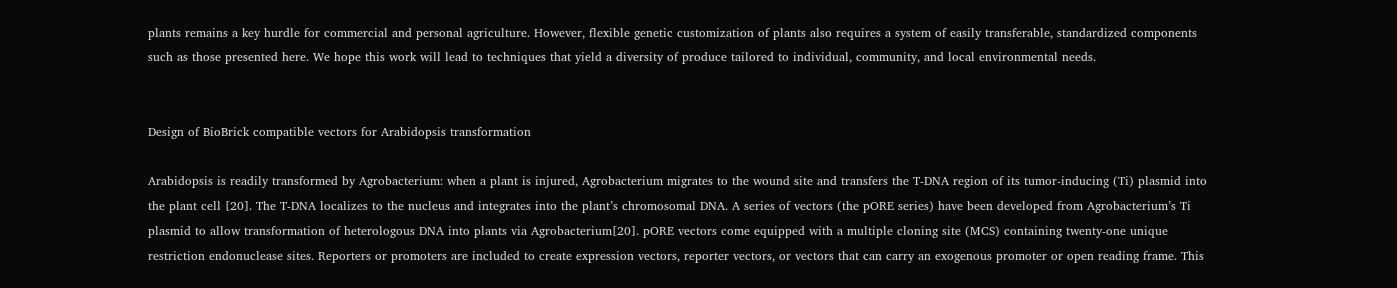plants remains a key hurdle for commercial and personal agriculture. However, flexible genetic customization of plants also requires a system of easily transferable, standardized components such as those presented here. We hope this work will lead to techniques that yield a diversity of produce tailored to individual, community, and local environmental needs.


Design of BioBrick compatible vectors for Arabidopsis transformation

Arabidopsis is readily transformed by Agrobacterium: when a plant is injured, Agrobacterium migrates to the wound site and transfers the T-DNA region of its tumor-inducing (Ti) plasmid into the plant cell [20]. The T-DNA localizes to the nucleus and integrates into the plant’s chromosomal DNA. A series of vectors (the pORE series) have been developed from Agrobacterium’s Ti plasmid to allow transformation of heterologous DNA into plants via Agrobacterium[20]. pORE vectors come equipped with a multiple cloning site (MCS) containing twenty-one unique restriction endonuclease sites. Reporters or promoters are included to create expression vectors, reporter vectors, or vectors that can carry an exogenous promoter or open reading frame. This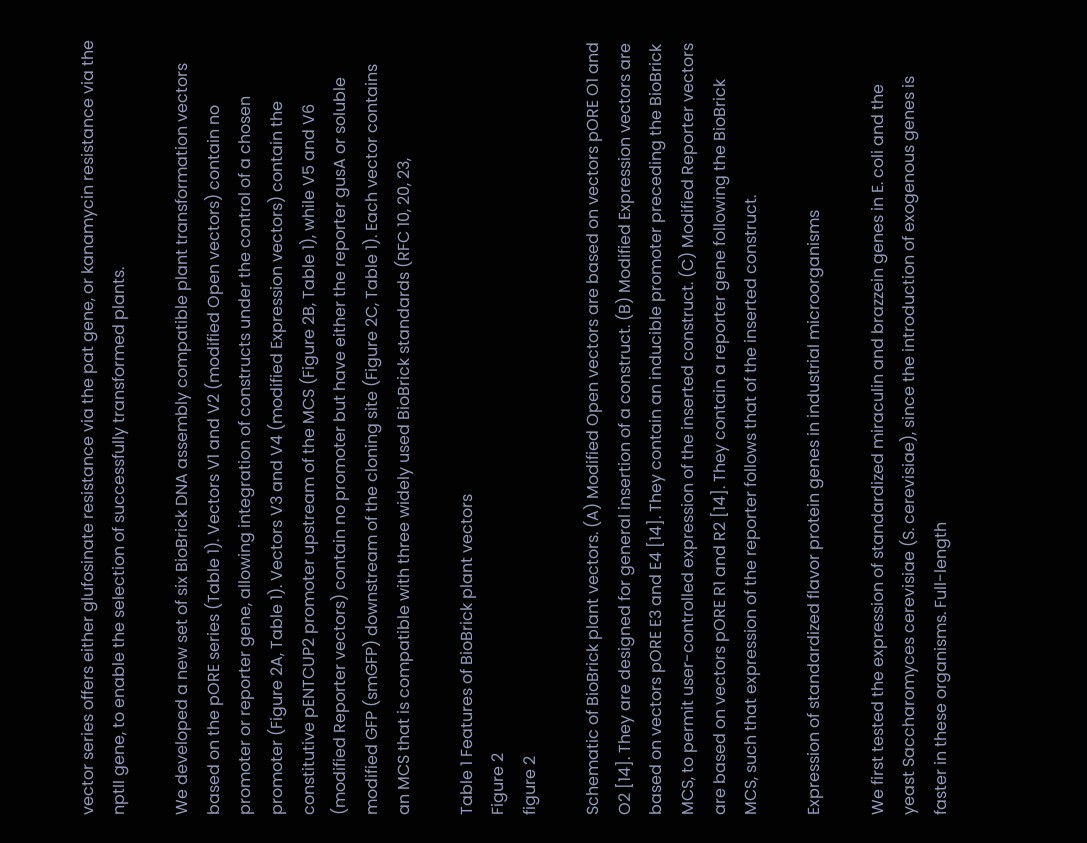vector series offers either glufosinate resistance via the pat gene, or kanamycin resistance via the nptII gene, to enable the selection of successfully transformed plants.

We developed a new set of six BioBrick DNA assembly compatible plant transformation vectors based on the pORE series (Table 1). Vectors V1 and V2 (modified Open vectors) contain no promoter or reporter gene, allowing integration of constructs under the control of a chosen promoter (Figure 2A, Table 1). Vectors V3 and V4 (modified Expression vectors) contain the constitutive pENTCUP2 promoter upstream of the MCS (Figure 2B, Table 1), while V5 and V6 (modified Reporter vectors) contain no promoter but have either the reporter gusA or soluble modified GFP (smGFP) downstream of the cloning site (Figure 2C, Table 1). Each vector contains an MCS that is compatible with three widely used BioBrick standards (RFC 10, 20, 23,

Table 1 Features of BioBrick plant vectors
Figure 2
figure 2

Schematic of BioBrick plant vectors. (A) Modified Open vectors are based on vectors pORE O1 and O2 [14]. They are designed for general insertion of a construct. (B) Modified Expression vectors are based on vectors pORE E3 and E4 [14]. They contain an inducible promoter preceding the BioBrick MCS, to permit user-controlled expression of the inserted construct. (C) Modified Reporter vectors are based on vectors pORE R1 and R2 [14]. They contain a reporter gene following the BioBrick MCS, such that expression of the reporter follows that of the inserted construct.

Expression of standardized flavor protein genes in industrial microorganisms

We first tested the expression of standardized miraculin and brazzein genes in E. coli and the yeast Saccharomyces cerevisiae (S. cerevisiae), since the introduction of exogenous genes is faster in these organisms. Full-length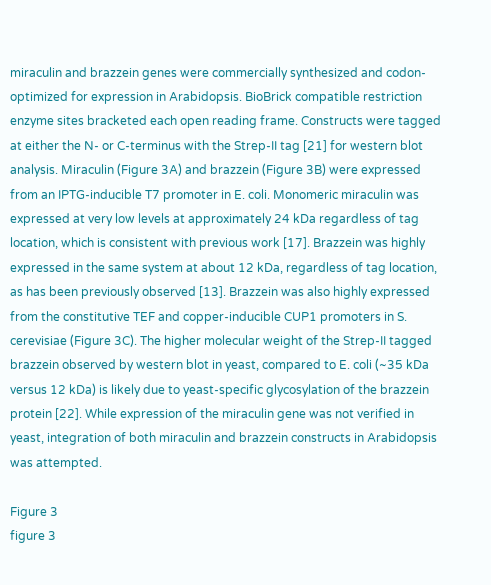miraculin and brazzein genes were commercially synthesized and codon-optimized for expression in Arabidopsis. BioBrick compatible restriction enzyme sites bracketed each open reading frame. Constructs were tagged at either the N- or C-terminus with the Strep-II tag [21] for western blot analysis. Miraculin (Figure 3A) and brazzein (Figure 3B) were expressed from an IPTG-inducible T7 promoter in E. coli. Monomeric miraculin was expressed at very low levels at approximately 24 kDa regardless of tag location, which is consistent with previous work [17]. Brazzein was highly expressed in the same system at about 12 kDa, regardless of tag location, as has been previously observed [13]. Brazzein was also highly expressed from the constitutive TEF and copper-inducible CUP1 promoters in S. cerevisiae (Figure 3C). The higher molecular weight of the Strep-II tagged brazzein observed by western blot in yeast, compared to E. coli (~35 kDa versus 12 kDa) is likely due to yeast-specific glycosylation of the brazzein protein [22]. While expression of the miraculin gene was not verified in yeast, integration of both miraculin and brazzein constructs in Arabidopsis was attempted.

Figure 3
figure 3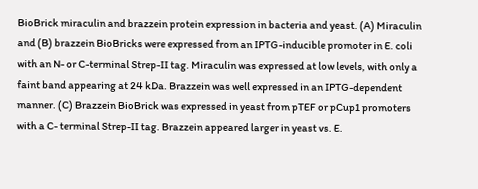BioBrick miraculin and brazzein protein expression in bacteria and yeast. (A) Miraculin and (B) brazzein BioBricks were expressed from an IPTG-inducible promoter in E. coli with an N- or C-terminal Strep-II tag. Miraculin was expressed at low levels, with only a faint band appearing at 24 kDa. Brazzein was well expressed in an IPTG-dependent manner. (C) Brazzein BioBrick was expressed in yeast from pTEF or pCup1 promoters with a C- terminal Strep-II tag. Brazzein appeared larger in yeast vs. E.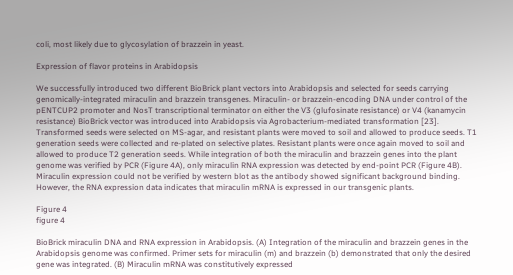coli, most likely due to glycosylation of brazzein in yeast.

Expression of flavor proteins in Arabidopsis

We successfully introduced two different BioBrick plant vectors into Arabidopsis and selected for seeds carrying genomically-integrated miraculin and brazzein transgenes. Miraculin- or brazzein-encoding DNA under control of the pENTCUP2 promoter and NosT transcriptional terminator on either the V3 (glufosinate resistance) or V4 (kanamycin resistance) BioBrick vector was introduced into Arabidopsis via Agrobacterium-mediated transformation [23]. Transformed seeds were selected on MS-agar, and resistant plants were moved to soil and allowed to produce seeds. T1 generation seeds were collected and re-plated on selective plates. Resistant plants were once again moved to soil and allowed to produce T2 generation seeds. While integration of both the miraculin and brazzein genes into the plant genome was verified by PCR (Figure 4A), only miraculin RNA expression was detected by end-point PCR (Figure 4B). Miraculin expression could not be verified by western blot as the antibody showed significant background binding. However, the RNA expression data indicates that miraculin mRNA is expressed in our transgenic plants.

Figure 4
figure 4

BioBrick miraculin DNA and RNA expression in Arabidopsis. (A) Integration of the miraculin and brazzein genes in the Arabidopsis genome was confirmed. Primer sets for miraculin (m) and brazzein (b) demonstrated that only the desired gene was integrated. (B) Miraculin mRNA was constitutively expressed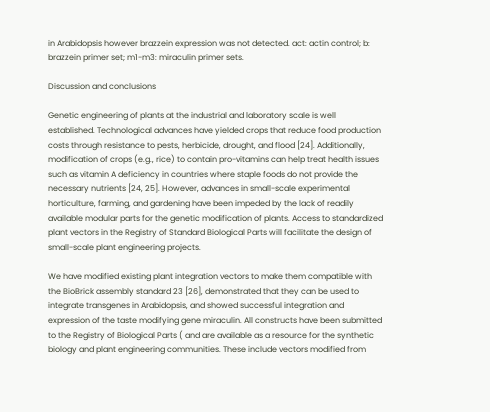in Arabidopsis however brazzein expression was not detected. act: actin control; b: brazzein primer set; m1-m3: miraculin primer sets.

Discussion and conclusions

Genetic engineering of plants at the industrial and laboratory scale is well established. Technological advances have yielded crops that reduce food production costs through resistance to pests, herbicide, drought, and flood [24]. Additionally, modification of crops (e.g., rice) to contain pro-vitamins can help treat health issues such as vitamin A deficiency in countries where staple foods do not provide the necessary nutrients [24, 25]. However, advances in small-scale experimental horticulture, farming, and gardening have been impeded by the lack of readily available modular parts for the genetic modification of plants. Access to standardized plant vectors in the Registry of Standard Biological Parts will facilitate the design of small-scale plant engineering projects.

We have modified existing plant integration vectors to make them compatible with the BioBrick assembly standard 23 [26], demonstrated that they can be used to integrate transgenes in Arabidopsis, and showed successful integration and expression of the taste modifying gene miraculin. All constructs have been submitted to the Registry of Biological Parts ( and are available as a resource for the synthetic biology and plant engineering communities. These include vectors modified from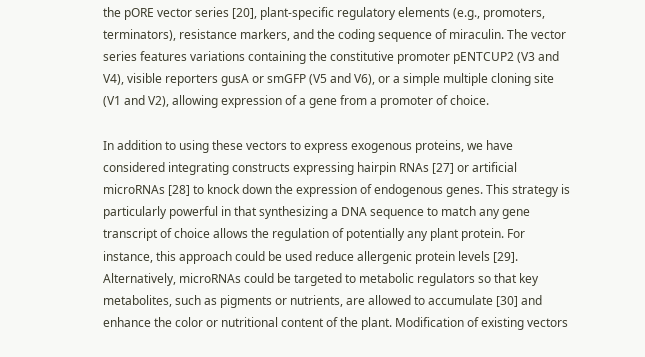the pORE vector series [20], plant-specific regulatory elements (e.g., promoters, terminators), resistance markers, and the coding sequence of miraculin. The vector series features variations containing the constitutive promoter pENTCUP2 (V3 and V4), visible reporters gusA or smGFP (V5 and V6), or a simple multiple cloning site (V1 and V2), allowing expression of a gene from a promoter of choice.

In addition to using these vectors to express exogenous proteins, we have considered integrating constructs expressing hairpin RNAs [27] or artificial microRNAs [28] to knock down the expression of endogenous genes. This strategy is particularly powerful in that synthesizing a DNA sequence to match any gene transcript of choice allows the regulation of potentially any plant protein. For instance, this approach could be used reduce allergenic protein levels [29]. Alternatively, microRNAs could be targeted to metabolic regulators so that key metabolites, such as pigments or nutrients, are allowed to accumulate [30] and enhance the color or nutritional content of the plant. Modification of existing vectors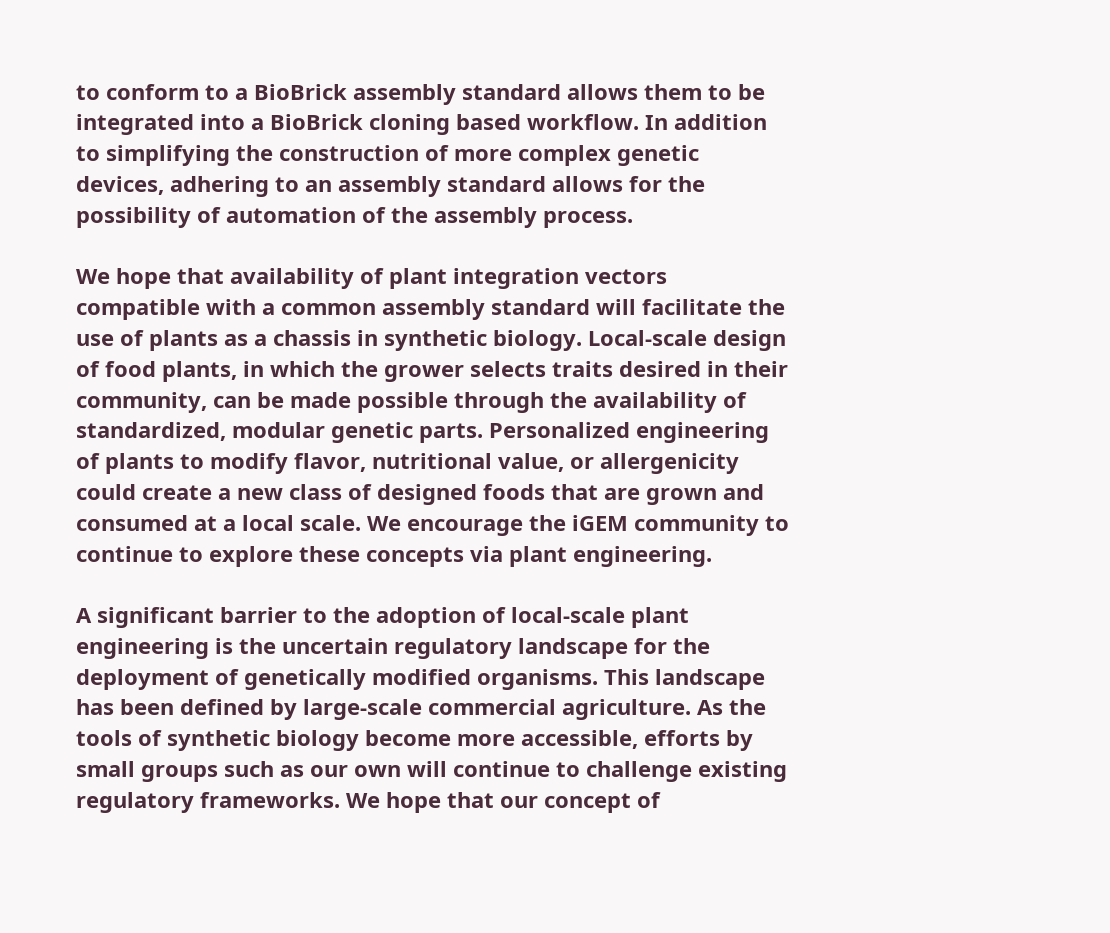to conform to a BioBrick assembly standard allows them to be integrated into a BioBrick cloning based workflow. In addition to simplifying the construction of more complex genetic devices, adhering to an assembly standard allows for the possibility of automation of the assembly process.

We hope that availability of plant integration vectors compatible with a common assembly standard will facilitate the use of plants as a chassis in synthetic biology. Local-scale design of food plants, in which the grower selects traits desired in their community, can be made possible through the availability of standardized, modular genetic parts. Personalized engineering of plants to modify flavor, nutritional value, or allergenicity could create a new class of designed foods that are grown and consumed at a local scale. We encourage the iGEM community to continue to explore these concepts via plant engineering.

A significant barrier to the adoption of local-scale plant engineering is the uncertain regulatory landscape for the deployment of genetically modified organisms. This landscape has been defined by large-scale commercial agriculture. As the tools of synthetic biology become more accessible, efforts by small groups such as our own will continue to challenge existing regulatory frameworks. We hope that our concept of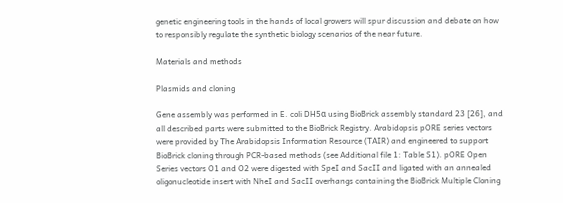genetic engineering tools in the hands of local growers will spur discussion and debate on how to responsibly regulate the synthetic biology scenarios of the near future.

Materials and methods

Plasmids and cloning

Gene assembly was performed in E. coli DH5α using BioBrick assembly standard 23 [26], and all described parts were submitted to the BioBrick Registry. Arabidopsis pORE series vectors were provided by The Arabidopsis Information Resource (TAIR) and engineered to support BioBrick cloning through PCR-based methods (see Additional file 1: Table S1). pORE Open Series vectors O1 and O2 were digested with SpeI and SacII and ligated with an annealed oligonucleotide insert with NheI and SacII overhangs containing the BioBrick Multiple Cloning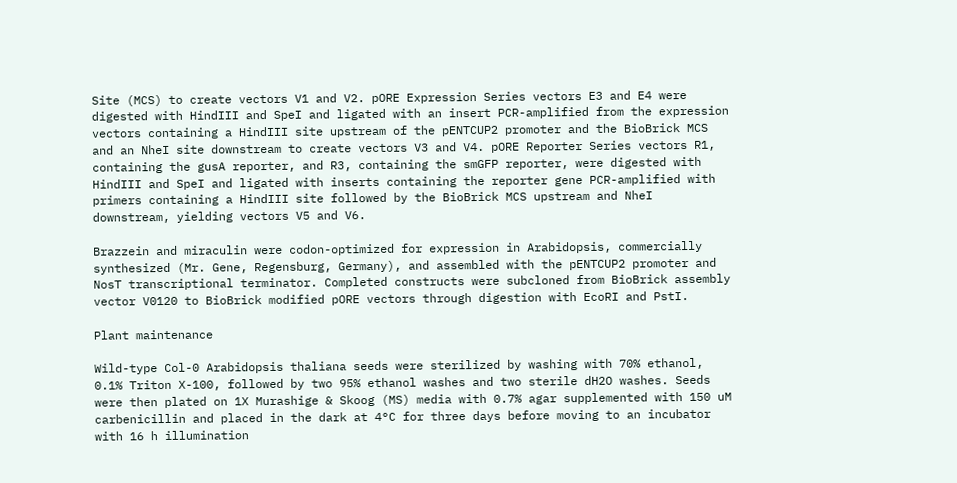Site (MCS) to create vectors V1 and V2. pORE Expression Series vectors E3 and E4 were digested with HindIII and SpeI and ligated with an insert PCR-amplified from the expression vectors containing a HindIII site upstream of the pENTCUP2 promoter and the BioBrick MCS and an NheI site downstream to create vectors V3 and V4. pORE Reporter Series vectors R1, containing the gusA reporter, and R3, containing the smGFP reporter, were digested with HindIII and SpeI and ligated with inserts containing the reporter gene PCR-amplified with primers containing a HindIII site followed by the BioBrick MCS upstream and NheI downstream, yielding vectors V5 and V6.

Brazzein and miraculin were codon-optimized for expression in Arabidopsis, commercially synthesized (Mr. Gene, Regensburg, Germany), and assembled with the pENTCUP2 promoter and NosT transcriptional terminator. Completed constructs were subcloned from BioBrick assembly vector V0120 to BioBrick modified pORE vectors through digestion with EcoRI and PstI.

Plant maintenance

Wild-type Col-0 Arabidopsis thaliana seeds were sterilized by washing with 70% ethanol, 0.1% Triton X-100, followed by two 95% ethanol washes and two sterile dH2O washes. Seeds were then plated on 1X Murashige & Skoog (MS) media with 0.7% agar supplemented with 150 uM carbenicillin and placed in the dark at 4°C for three days before moving to an incubator with 16 h illumination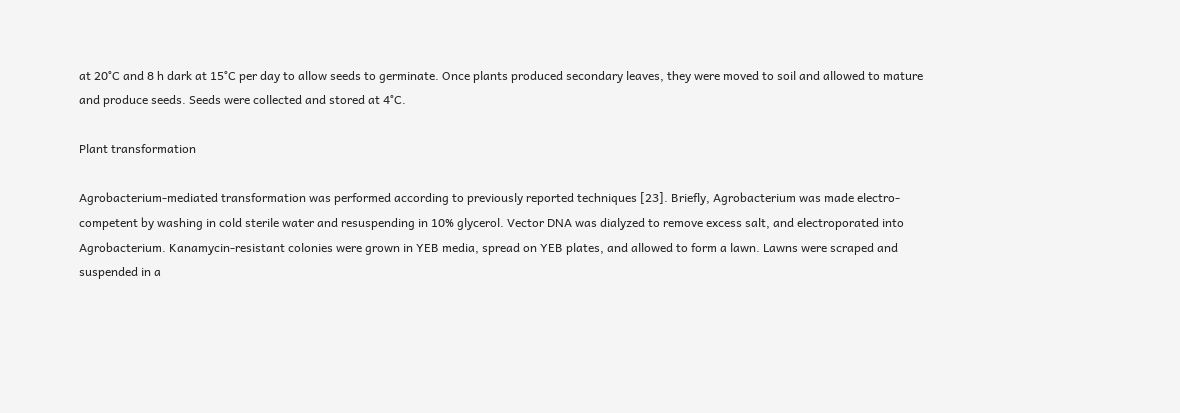at 20°C and 8 h dark at 15°C per day to allow seeds to germinate. Once plants produced secondary leaves, they were moved to soil and allowed to mature and produce seeds. Seeds were collected and stored at 4°C.

Plant transformation

Agrobacterium-mediated transformation was performed according to previously reported techniques [23]. Briefly, Agrobacterium was made electro-competent by washing in cold sterile water and resuspending in 10% glycerol. Vector DNA was dialyzed to remove excess salt, and electroporated into Agrobacterium. Kanamycin-resistant colonies were grown in YEB media, spread on YEB plates, and allowed to form a lawn. Lawns were scraped and suspended in a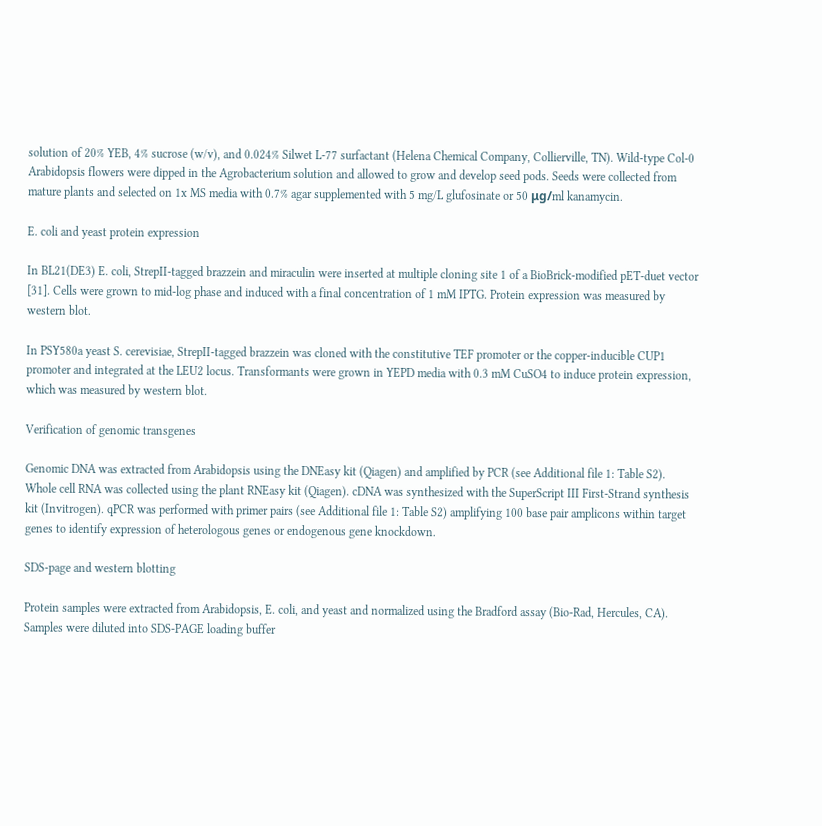solution of 20% YEB, 4% sucrose (w/v), and 0.024% Silwet L-77 surfactant (Helena Chemical Company, Collierville, TN). Wild-type Col-0 Arabidopsis flowers were dipped in the Agrobacterium solution and allowed to grow and develop seed pods. Seeds were collected from mature plants and selected on 1x MS media with 0.7% agar supplemented with 5 mg/L glufosinate or 50 μg/ml kanamycin.

E. coli and yeast protein expression

In BL21(DE3) E. coli, StrepII-tagged brazzein and miraculin were inserted at multiple cloning site 1 of a BioBrick-modified pET-duet vector [31]. Cells were grown to mid-log phase and induced with a final concentration of 1 mM IPTG. Protein expression was measured by western blot.

In PSY580a yeast S. cerevisiae, StrepII-tagged brazzein was cloned with the constitutive TEF promoter or the copper-inducible CUP1 promoter and integrated at the LEU2 locus. Transformants were grown in YEPD media with 0.3 mM CuSO4 to induce protein expression, which was measured by western blot.

Verification of genomic transgenes

Genomic DNA was extracted from Arabidopsis using the DNEasy kit (Qiagen) and amplified by PCR (see Additional file 1: Table S2). Whole cell RNA was collected using the plant RNEasy kit (Qiagen). cDNA was synthesized with the SuperScript III First-Strand synthesis kit (Invitrogen). qPCR was performed with primer pairs (see Additional file 1: Table S2) amplifying 100 base pair amplicons within target genes to identify expression of heterologous genes or endogenous gene knockdown.

SDS-page and western blotting

Protein samples were extracted from Arabidopsis, E. coli, and yeast and normalized using the Bradford assay (Bio-Rad, Hercules, CA). Samples were diluted into SDS-PAGE loading buffer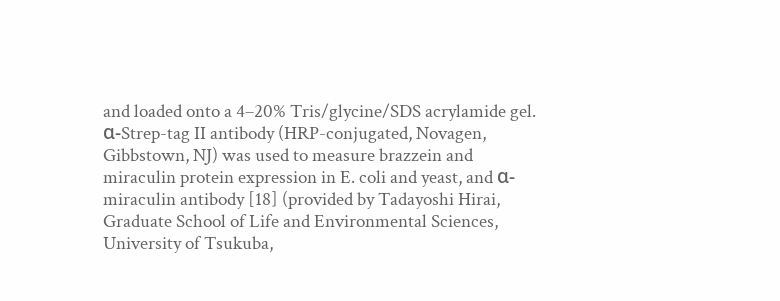and loaded onto a 4–20% Tris/glycine/SDS acrylamide gel. α-Strep-tag II antibody (HRP-conjugated, Novagen, Gibbstown, NJ) was used to measure brazzein and miraculin protein expression in E. coli and yeast, and α-miraculin antibody [18] (provided by Tadayoshi Hirai, Graduate School of Life and Environmental Sciences, University of Tsukuba,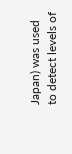Japan) was used to detect levels of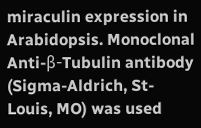miraculin expression in Arabidopsis. Monoclonal Anti-β-Tubulin antibody (Sigma-Aldrich, St-Louis, MO) was used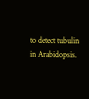to detect tubulin in Arabidopsis.